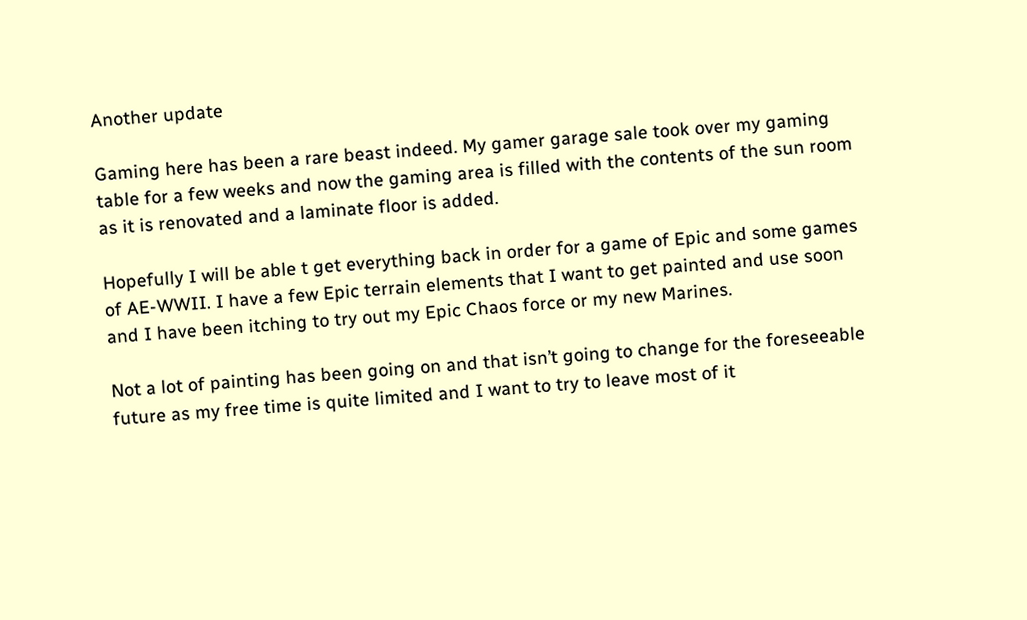Another update

Gaming here has been a rare beast indeed. My gamer garage sale took over my gaming table for a few weeks and now the gaming area is filled with the contents of the sun room as it is renovated and a laminate floor is added.

Hopefully I will be able t get everything back in order for a game of Epic and some games of AE-WWII. I have a few Epic terrain elements that I want to get painted and use soon and I have been itching to try out my Epic Chaos force or my new Marines.

Not a lot of painting has been going on and that isn’t going to change for the foreseeable future as my free time is quite limited and I want to try to leave most of it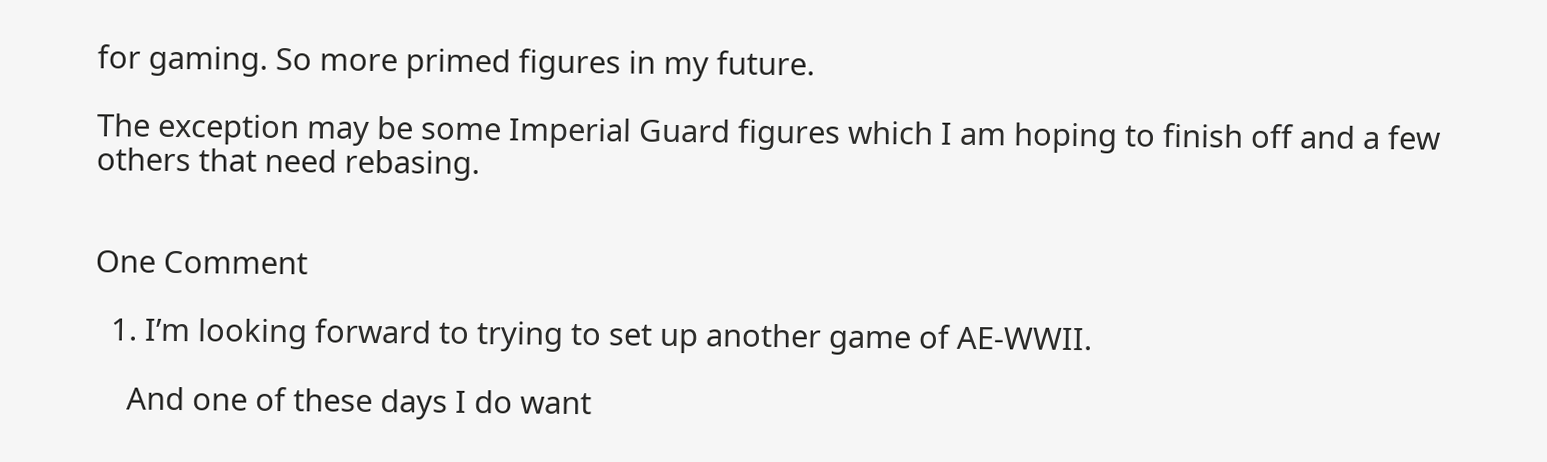for gaming. So more primed figures in my future.

The exception may be some Imperial Guard figures which I am hoping to finish off and a few others that need rebasing.


One Comment

  1. I’m looking forward to trying to set up another game of AE-WWII.

    And one of these days I do want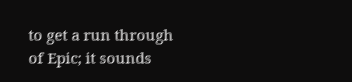to get a run through of Epic; it sounds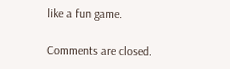like a fun game.

Comments are closed.